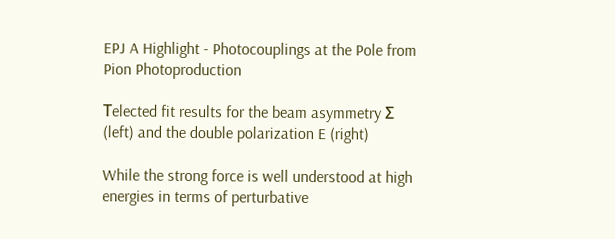EPJ A Highlight - Photocouplings at the Pole from Pion Photoproduction

Тelected fit results for the beam asymmetry Σ (left) and the double polarization E (right)

While the strong force is well understood at high energies in terms of perturbative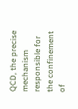QCD, the precise mechanism responsible for the confinement of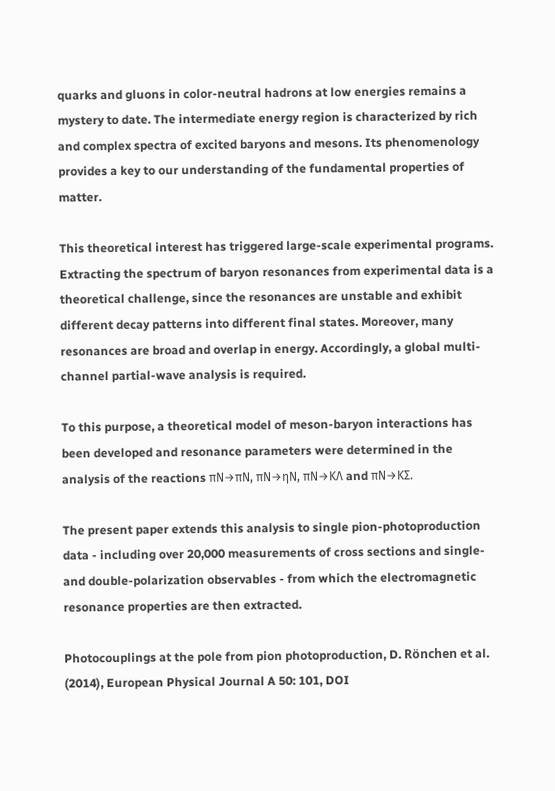quarks and gluons in color-neutral hadrons at low energies remains a mystery to date. The intermediate energy region is characterized by rich and complex spectra of excited baryons and mesons. Its phenomenology provides a key to our understanding of the fundamental properties of matter.

This theoretical interest has triggered large-scale experimental programs. Extracting the spectrum of baryon resonances from experimental data is a theoretical challenge, since the resonances are unstable and exhibit different decay patterns into different final states. Moreover, many resonances are broad and overlap in energy. Accordingly, a global multi-channel partial-wave analysis is required.

To this purpose, a theoretical model of meson-baryon interactions has been developed and resonance parameters were determined in the analysis of the reactions πN→πN, πN→ηN, πN→KΛ and πN→KΣ.

The present paper extends this analysis to single pion-photoproduction data - including over 20,000 measurements of cross sections and single- and double-polarization observables - from which the electromagnetic resonance properties are then extracted.

Photocouplings at the pole from pion photoproduction, D. Rönchen et al. (2014), European Physical Journal A 50: 101, DOI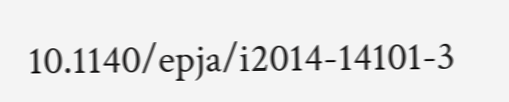10.1140/epja/i2014-14101-3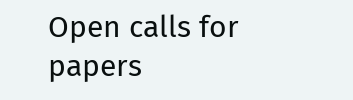Open calls for papers